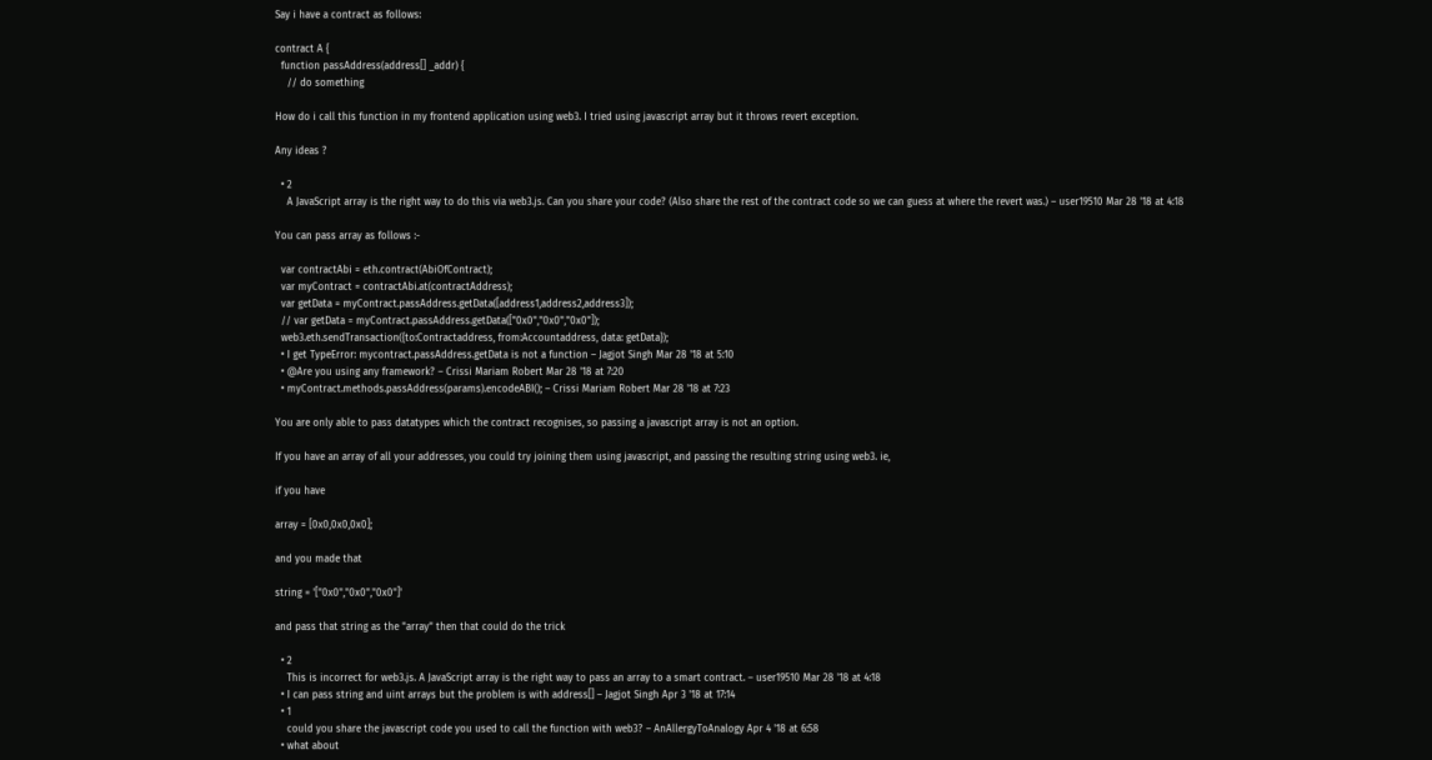Say i have a contract as follows:

contract A {
  function passAddress(address[] _addr) {
    // do something

How do i call this function in my frontend application using web3. I tried using javascript array but it throws revert exception.

Any ideas ?

  • 2
    A JavaScript array is the right way to do this via web3.js. Can you share your code? (Also share the rest of the contract code so we can guess at where the revert was.) – user19510 Mar 28 '18 at 4:18

You can pass array as follows :-

  var contractAbi = eth.contract(AbiOfContract);
  var myContract = contractAbi.at(contractAddress);
  var getData = myContract.passAddress.getData([address1,address2,address3]);
  // var getData = myContract.passAddress.getData(["0x0","0x0","0x0"]);
  web3.eth.sendTransaction({to:Contractaddress, from:Accountaddress, data: getData});
  • I get TypeError: mycontract.passAddress.getData is not a function – Jagjot Singh Mar 28 '18 at 5:10
  • @Are you using any framework? – Crissi Mariam Robert Mar 28 '18 at 7:20
  • myContract.methods.passAddress(params).encodeABI(); – Crissi Mariam Robert Mar 28 '18 at 7:23

You are only able to pass datatypes which the contract recognises, so passing a javascript array is not an option.

If you have an array of all your addresses, you could try joining them using javascript, and passing the resulting string using web3. ie,

if you have

array = [0x0,0x0,0x0];

and you made that

string = '["0x0","0x0","0x0"]'

and pass that string as the "array" then that could do the trick

  • 2
    This is incorrect for web3.js. A JavaScript array is the right way to pass an array to a smart contract. – user19510 Mar 28 '18 at 4:18
  • I can pass string and uint arrays but the problem is with address[] – Jagjot Singh Apr 3 '18 at 17:14
  • 1
    could you share the javascript code you used to call the function with web3? – AnAllergyToAnalogy Apr 4 '18 at 6:58
  • what about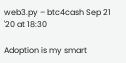web3.py – btc4cash Sep 21 '20 at 18:30

Adoption is my smart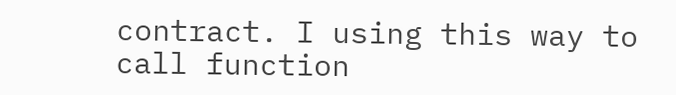contract. I using this way to call function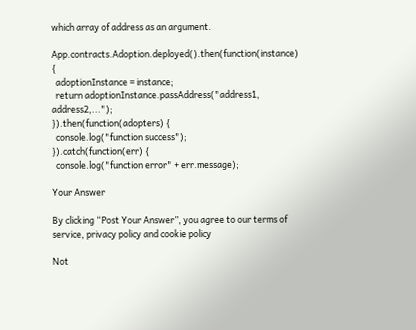which array of address as an argument.

App.contracts.Adoption.deployed().then(function(instance) {
  adoptionInstance = instance;
  return adoptionInstance.passAddress("address1, address2,...");
}).then(function(adopters) {
  console.log("function success");
}).catch(function(err) {
  console.log("function error" + err.message);

Your Answer

By clicking “Post Your Answer”, you agree to our terms of service, privacy policy and cookie policy

Not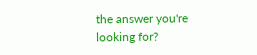the answer you're looking for?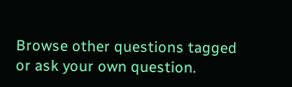Browse other questions tagged or ask your own question.